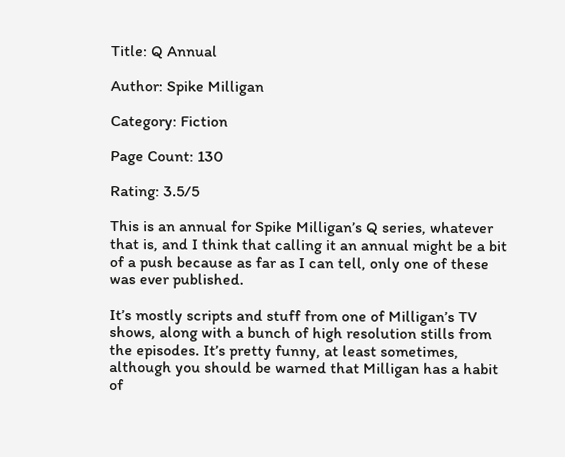Title: Q Annual

Author: Spike Milligan

Category: Fiction

Page Count: 130

Rating: 3.5/5

This is an annual for Spike Milligan’s Q series, whatever that is, and I think that calling it an annual might be a bit of a push because as far as I can tell, only one of these was ever published.

It’s mostly scripts and stuff from one of Milligan’s TV shows, along with a bunch of high resolution stills from the episodes. It’s pretty funny, at least sometimes, although you should be warned that Milligan has a habit of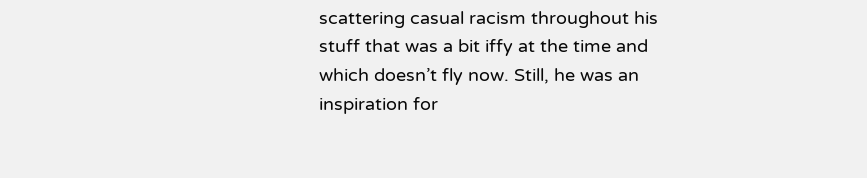scattering casual racism throughout his stuff that was a bit iffy at the time and which doesn’t fly now. Still, he was an inspiration for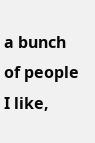a bunch of people I like,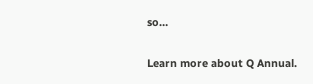so…

Learn more about Q Annual.